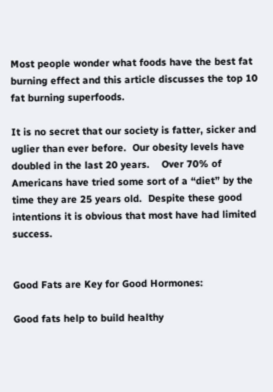Most people wonder what foods have the best fat burning effect and this article discusses the top 10 fat burning superfoods.

It is no secret that our society is fatter, sicker and uglier than ever before.  Our obesity levels have doubled in the last 20 years.    Over 70% of Americans have tried some sort of a “diet” by the time they are 25 years old.  Despite these good intentions it is obvious that most have had limited success.


Good Fats are Key for Good Hormones:

Good fats help to build healthy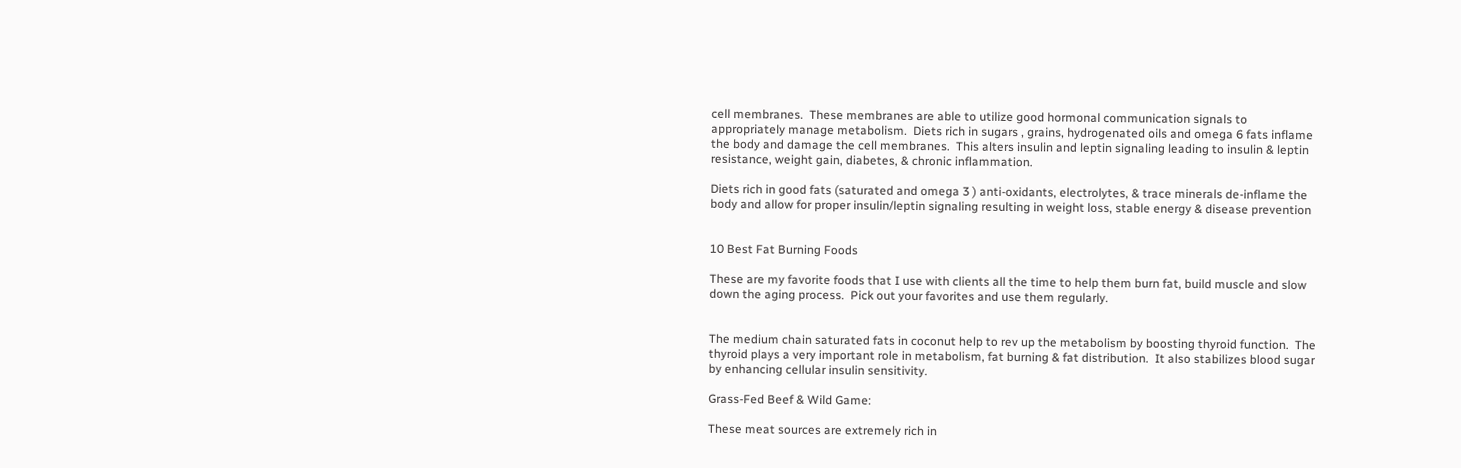cell membranes.  These membranes are able to utilize good hormonal communication signals to appropriately manage metabolism.  Diets rich in sugars , grains, hydrogenated oils and omega 6 fats inflame the body and damage the cell membranes.  This alters insulin and leptin signaling leading to insulin & leptin resistance, weight gain, diabetes, & chronic inflammation.

Diets rich in good fats (saturated and omega 3 ) anti-oxidants, electrolytes, & trace minerals de-inflame the body and allow for proper insulin/leptin signaling resulting in weight loss, stable energy & disease prevention


10 Best Fat Burning Foods

These are my favorite foods that I use with clients all the time to help them burn fat, build muscle and slow down the aging process.  Pick out your favorites and use them regularly.


The medium chain saturated fats in coconut help to rev up the metabolism by boosting thyroid function.  The thyroid plays a very important role in metabolism, fat burning & fat distribution.  It also stabilizes blood sugar by enhancing cellular insulin sensitivity.

Grass-Fed Beef & Wild Game:

These meat sources are extremely rich in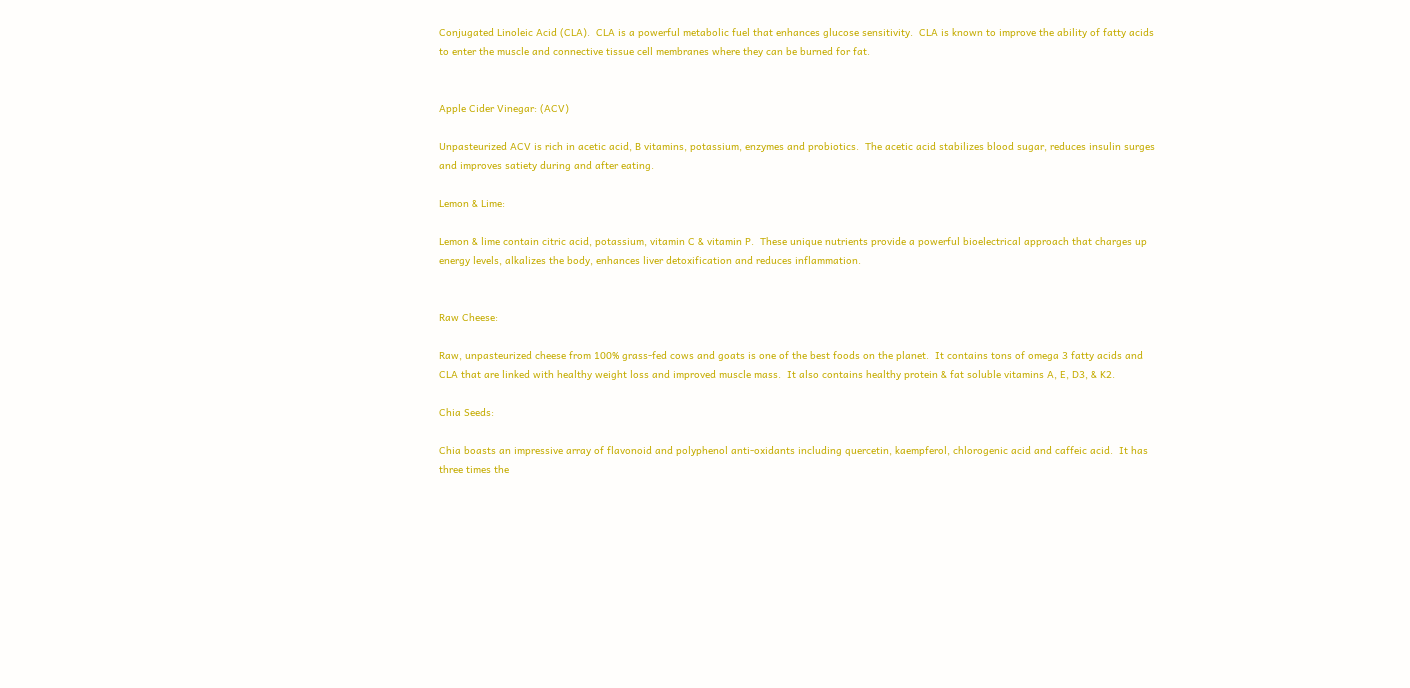Conjugated Linoleic Acid (CLA).  CLA is a powerful metabolic fuel that enhances glucose sensitivity.  CLA is known to improve the ability of fatty acids to enter the muscle and connective tissue cell membranes where they can be burned for fat.


Apple Cider Vinegar: (ACV)

Unpasteurized ACV is rich in acetic acid, B vitamins, potassium, enzymes and probiotics.  The acetic acid stabilizes blood sugar, reduces insulin surges and improves satiety during and after eating.

Lemon & Lime:

Lemon & lime contain citric acid, potassium, vitamin C & vitamin P.  These unique nutrients provide a powerful bioelectrical approach that charges up energy levels, alkalizes the body, enhances liver detoxification and reduces inflammation.


Raw Cheese:

Raw, unpasteurized cheese from 100% grass-fed cows and goats is one of the best foods on the planet.  It contains tons of omega 3 fatty acids and CLA that are linked with healthy weight loss and improved muscle mass.  It also contains healthy protein & fat soluble vitamins A, E, D3, & K2.

Chia Seeds:

Chia boasts an impressive array of flavonoid and polyphenol anti-oxidants including quercetin, kaempferol, chlorogenic acid and caffeic acid.  It has three times the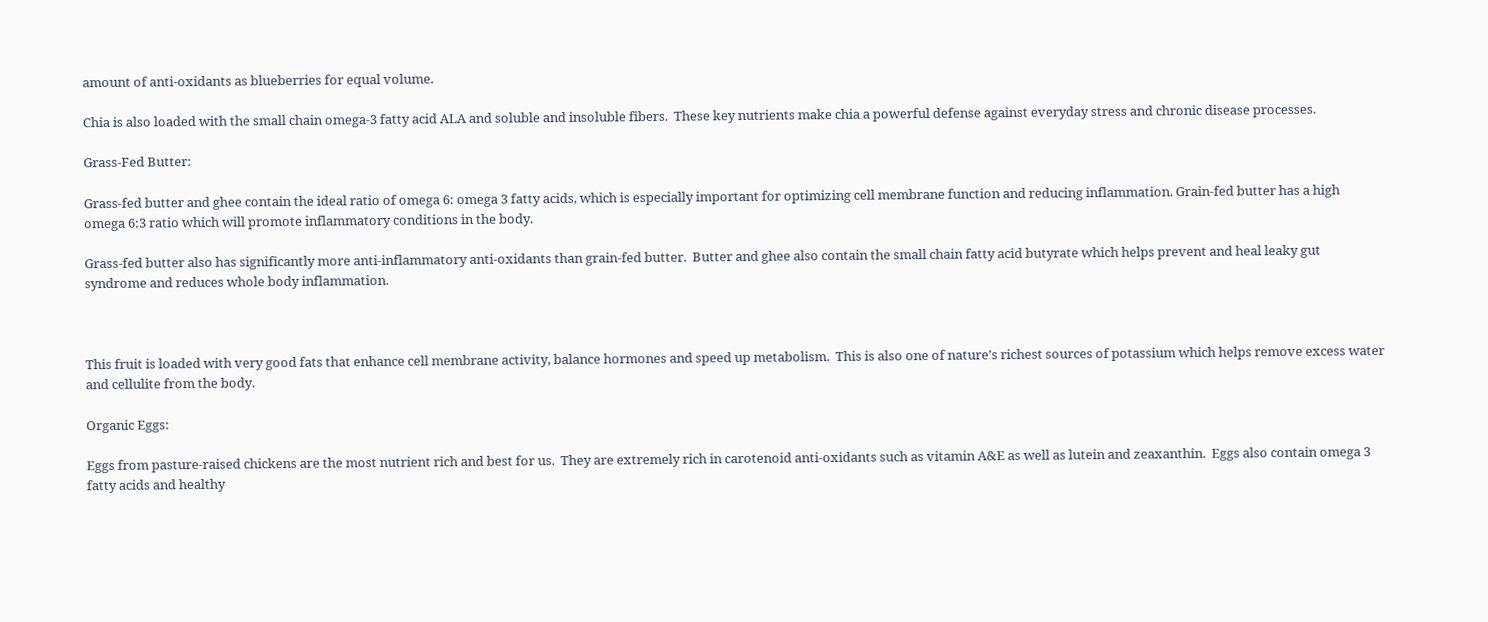amount of anti-oxidants as blueberries for equal volume.

Chia is also loaded with the small chain omega-3 fatty acid ALA and soluble and insoluble fibers.  These key nutrients make chia a powerful defense against everyday stress and chronic disease processes.

Grass-Fed Butter:

Grass-fed butter and ghee contain the ideal ratio of omega 6: omega 3 fatty acids, which is especially important for optimizing cell membrane function and reducing inflammation. Grain-fed butter has a high omega 6:3 ratio which will promote inflammatory conditions in the body.

Grass-fed butter also has significantly more anti-inflammatory anti-oxidants than grain-fed butter.  Butter and ghee also contain the small chain fatty acid butyrate which helps prevent and heal leaky gut syndrome and reduces whole body inflammation.



This fruit is loaded with very good fats that enhance cell membrane activity, balance hormones and speed up metabolism.  This is also one of nature’s richest sources of potassium which helps remove excess water and cellulite from the body.

Organic Eggs:

Eggs from pasture-raised chickens are the most nutrient rich and best for us.  They are extremely rich in carotenoid anti-oxidants such as vitamin A&E as well as lutein and zeaxanthin.  Eggs also contain omega 3 fatty acids and healthy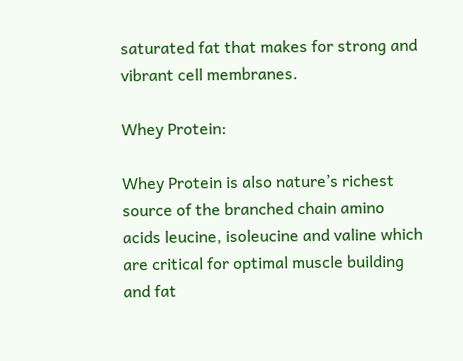saturated fat that makes for strong and vibrant cell membranes.

Whey Protein:

Whey Protein is also nature’s richest source of the branched chain amino acids leucine, isoleucine and valine which are critical for optimal muscle building and fat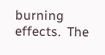burning effects.  The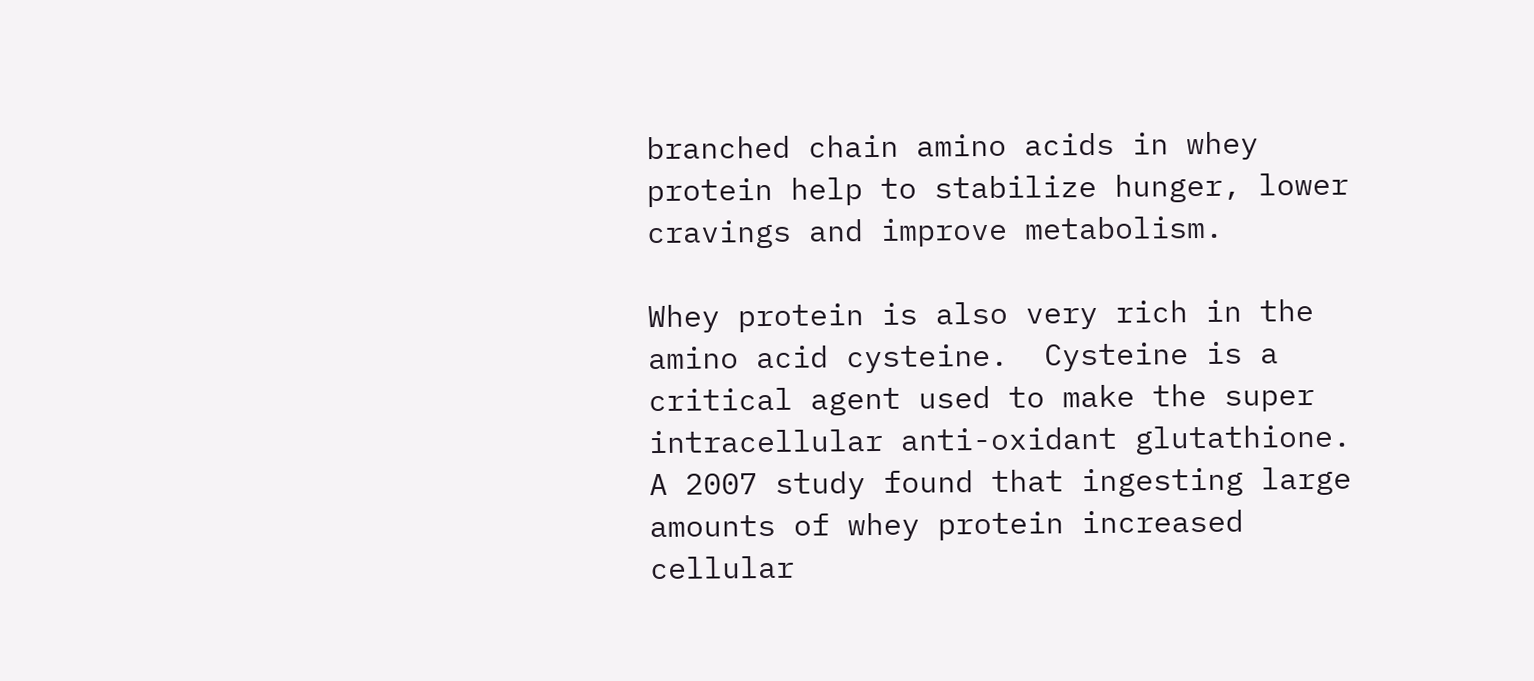branched chain amino acids in whey protein help to stabilize hunger, lower cravings and improve metabolism.

Whey protein is also very rich in the amino acid cysteine.  Cysteine is a critical agent used to make the super intracellular anti-oxidant glutathione.  A 2007 study found that ingesting large amounts of whey protein increased cellular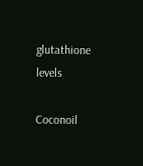glutathione levels

Coconoil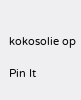kokosolie op

Pin It